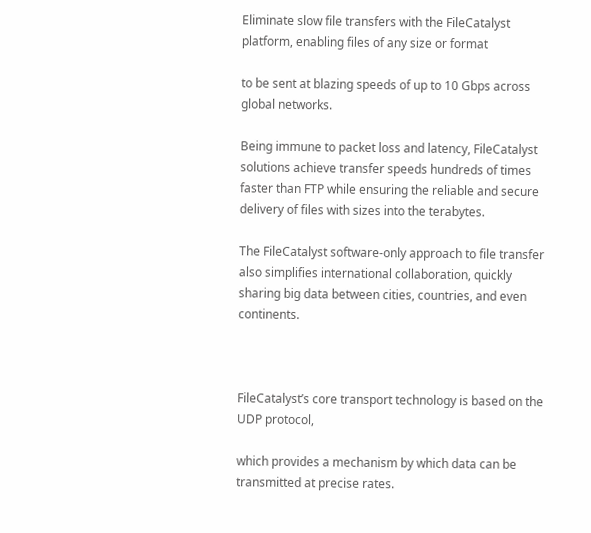Eliminate slow file transfers with the FileCatalyst platform, enabling files of any size or format

to be sent at blazing speeds of up to 10 Gbps across global networks.

Being immune to packet loss and latency, FileCatalyst solutions achieve transfer speeds hundreds of times faster than FTP while ensuring the reliable and secure delivery of files with sizes into the terabytes.

The FileCatalyst software-only approach to file transfer also simplifies international collaboration, quickly sharing big data between cities, countries, and even continents.



FileCatalyst’s core transport technology is based on the UDP protocol,

which provides a mechanism by which data can be transmitted at precise rates.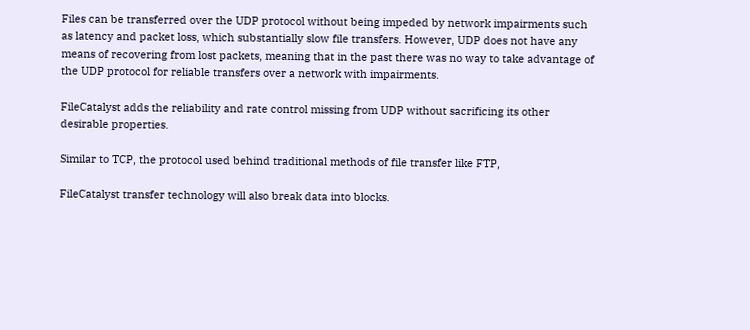Files can be transferred over the UDP protocol without being impeded by network impairments such as latency and packet loss, which substantially slow file transfers. However, UDP does not have any means of recovering from lost packets, meaning that in the past there was no way to take advantage of the UDP protocol for reliable transfers over a network with impairments.

FileCatalyst adds the reliability and rate control missing from UDP without sacrificing its other desirable properties.

Similar to TCP, the protocol used behind traditional methods of file transfer like FTP,

FileCatalyst transfer technology will also break data into blocks.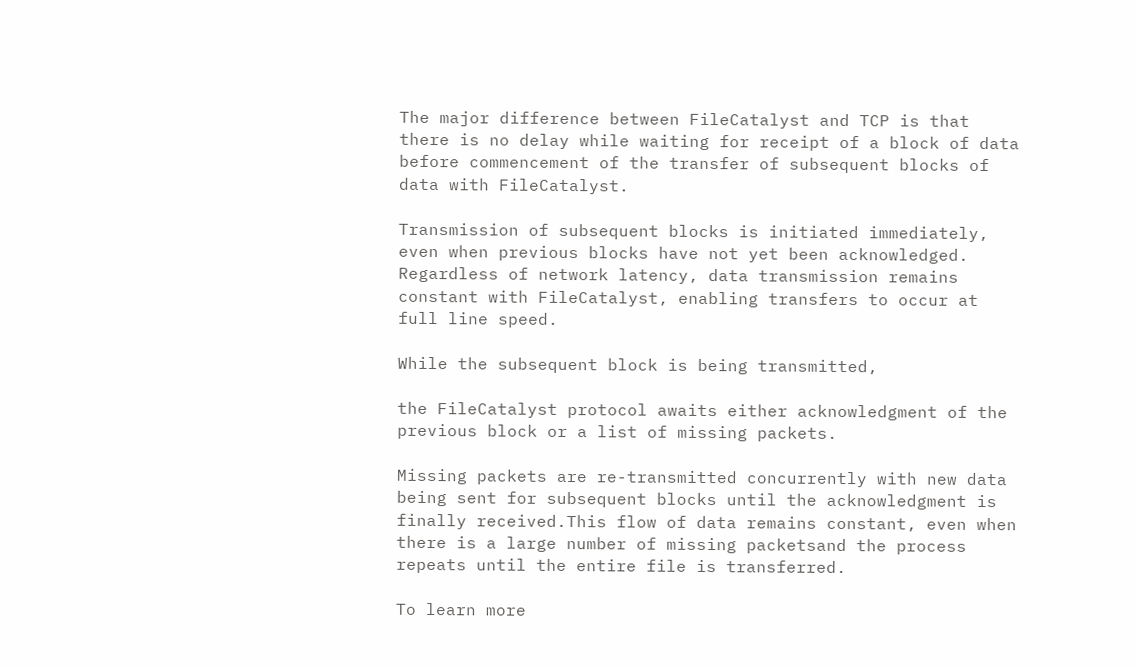The major difference between FileCatalyst and TCP is that there is no delay while waiting for receipt of a block of data before commencement of the transfer of subsequent blocks of data with FileCatalyst.

Transmission of subsequent blocks is initiated immediately, even when previous blocks have not yet been acknowledged. Regardless of network latency, data transmission remains constant with FileCatalyst, enabling transfers to occur at full line speed.

While the subsequent block is being transmitted,

the FileCatalyst protocol awaits either acknowledgment of the previous block or a list of missing packets.

Missing packets are re-transmitted concurrently with new data being sent for subsequent blocks until the acknowledgment is finally received.This flow of data remains constant, even when there is a large number of missing packetsand the process repeats until the entire file is transferred.

To learn more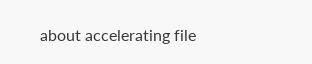about accelerating file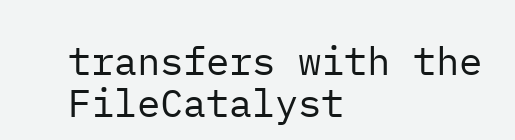transfers with the FileCatalyst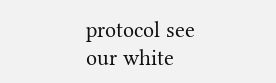protocol see our white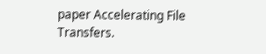paper Accelerating File Transfers.